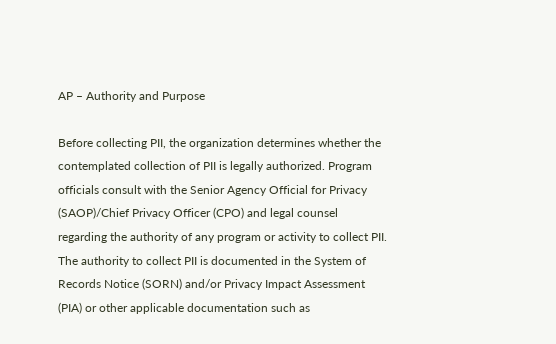AP – Authority and Purpose

Before collecting PII, the organization determines whether the contemplated collection of PII is legally authorized. Program officials consult with the Senior Agency Official for Privacy (SAOP)/Chief Privacy Officer (CPO) and legal counsel regarding the authority of any program or activity to collect PII. The authority to collect PII is documented in the System of Records Notice (SORN) and/or Privacy Impact Assessment (PIA) or other applicable documentation such as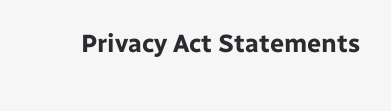Privacy Act Statements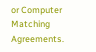or Computer Matching Agreements.